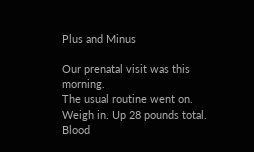Plus and Minus

Our prenatal visit was this morning.
The usual routine went on.
Weigh in. Up 28 pounds total.
Blood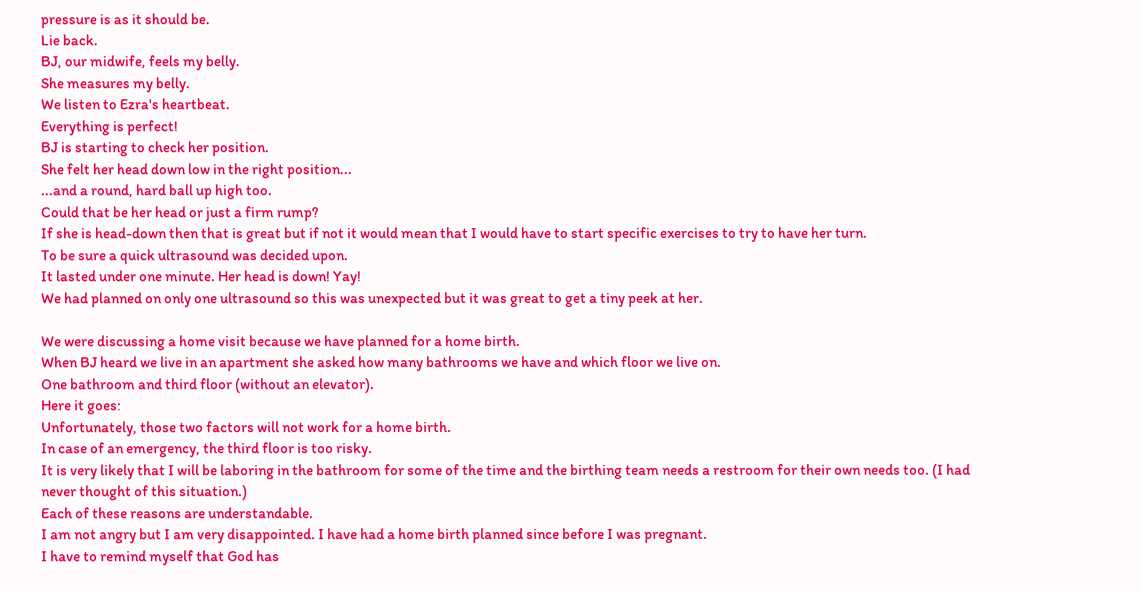pressure is as it should be.
Lie back.
BJ, our midwife, feels my belly.
She measures my belly.
We listen to Ezra's heartbeat.
Everything is perfect!
BJ is starting to check her position.
She felt her head down low in the right position...
...and a round, hard ball up high too.
Could that be her head or just a firm rump?
If she is head-down then that is great but if not it would mean that I would have to start specific exercises to try to have her turn.
To be sure a quick ultrasound was decided upon.
It lasted under one minute. Her head is down! Yay!
We had planned on only one ultrasound so this was unexpected but it was great to get a tiny peek at her.

We were discussing a home visit because we have planned for a home birth.
When BJ heard we live in an apartment she asked how many bathrooms we have and which floor we live on.
One bathroom and third floor (without an elevator).
Here it goes:
Unfortunately, those two factors will not work for a home birth.
In case of an emergency, the third floor is too risky.
It is very likely that I will be laboring in the bathroom for some of the time and the birthing team needs a restroom for their own needs too. (I had never thought of this situation.)
Each of these reasons are understandable.
I am not angry but I am very disappointed. I have had a home birth planned since before I was pregnant.
I have to remind myself that God has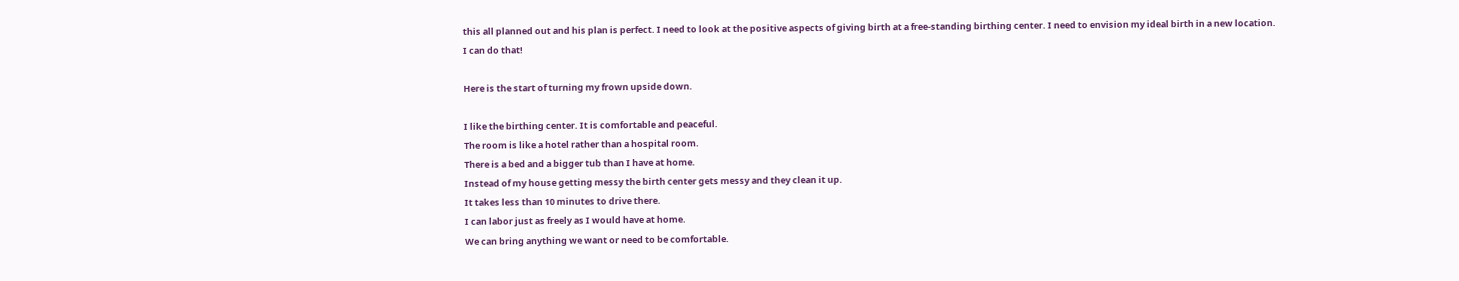this all planned out and his plan is perfect. I need to look at the positive aspects of giving birth at a free-standing birthing center. I need to envision my ideal birth in a new location.
I can do that!

Here is the start of turning my frown upside down.

I like the birthing center. It is comfortable and peaceful.
The room is like a hotel rather than a hospital room.
There is a bed and a bigger tub than I have at home.
Instead of my house getting messy the birth center gets messy and they clean it up.
It takes less than 10 minutes to drive there.
I can labor just as freely as I would have at home.
We can bring anything we want or need to be comfortable.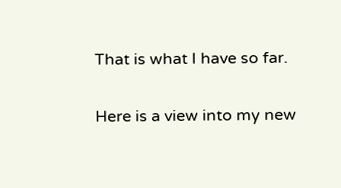That is what I have so far.

Here is a view into my new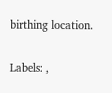birthing location.

Labels: ,